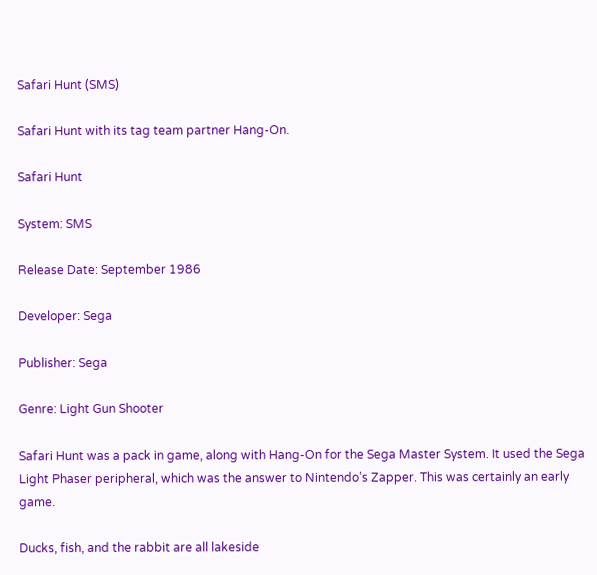Safari Hunt (SMS)

Safari Hunt with its tag team partner Hang-On.

Safari Hunt

System: SMS

Release Date: September 1986

Developer: Sega

Publisher: Sega

Genre: Light Gun Shooter

Safari Hunt was a pack in game, along with Hang-On for the Sega Master System. It used the Sega Light Phaser peripheral, which was the answer to Nintendo’s Zapper. This was certainly an early game.

Ducks, fish, and the rabbit are all lakeside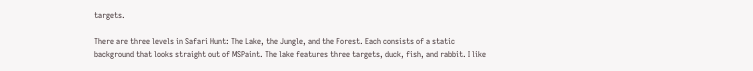targets.

There are three levels in Safari Hunt: The Lake, the Jungle, and the Forest. Each consists of a static background that looks straight out of MSPaint. The lake features three targets, duck, fish, and rabbit. I like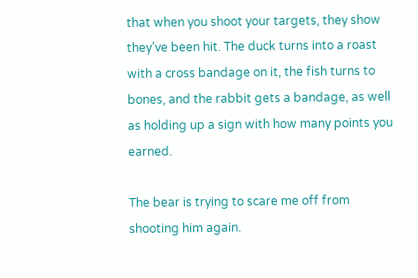that when you shoot your targets, they show they’ve been hit. The duck turns into a roast with a cross bandage on it, the fish turns to bones, and the rabbit gets a bandage, as well as holding up a sign with how many points you earned.

The bear is trying to scare me off from shooting him again.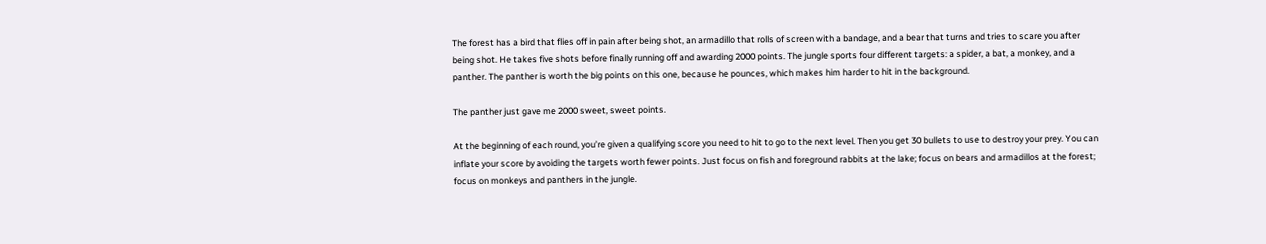The forest has a bird that flies off in pain after being shot, an armadillo that rolls of screen with a bandage, and a bear that turns and tries to scare you after being shot. He takes five shots before finally running off and awarding 2000 points. The jungle sports four different targets: a spider, a bat, a monkey, and a panther. The panther is worth the big points on this one, because he pounces, which makes him harder to hit in the background.

The panther just gave me 2000 sweet, sweet points.

At the beginning of each round, you’re given a qualifying score you need to hit to go to the next level. Then you get 30 bullets to use to destroy your prey. You can inflate your score by avoiding the targets worth fewer points. Just focus on fish and foreground rabbits at the lake; focus on bears and armadillos at the forest; focus on monkeys and panthers in the jungle.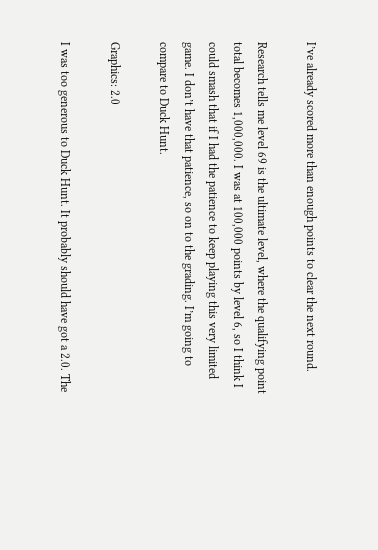I’ve already scored more than enough points to clear the next round.

Research tells me level 69 is the ultimate level, where the qualifying point total becomes 1,000,000. I was at 100,000 points by level 6, so I think I could smash that if I had the patience to keep playing this very limited game. I don’t have that patience, so on to the grading. I’m going to compare to Duck Hunt.

Graphics: 2.0

I was too generous to Duck Hunt. It probably should have got a 2.0. The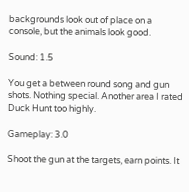backgrounds look out of place on a console, but the animals look good.

Sound: 1.5

You get a between round song and gun shots. Nothing special. Another area I rated Duck Hunt too highly.

Gameplay: 3.0

Shoot the gun at the targets, earn points. It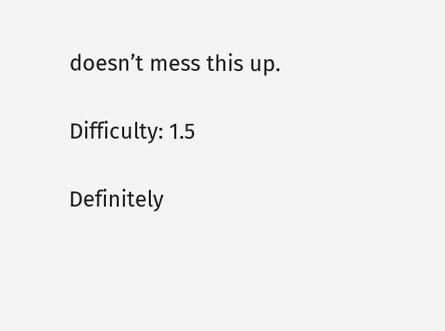doesn’t mess this up.

Difficulty: 1.5

Definitely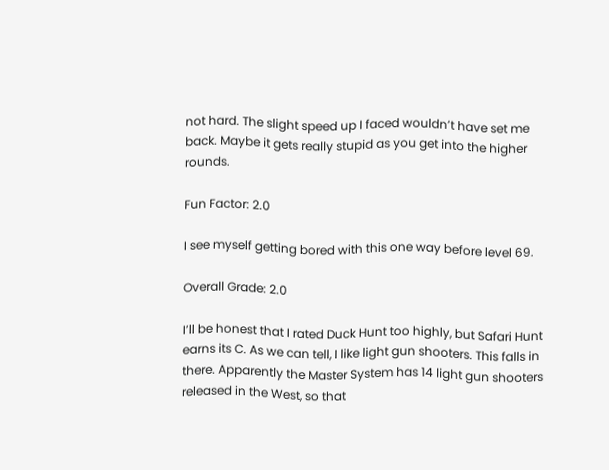not hard. The slight speed up I faced wouldn’t have set me back. Maybe it gets really stupid as you get into the higher rounds.

Fun Factor: 2.0

I see myself getting bored with this one way before level 69.

Overall Grade: 2.0

I’ll be honest that I rated Duck Hunt too highly, but Safari Hunt earns its C. As we can tell, I like light gun shooters. This falls in there. Apparently the Master System has 14 light gun shooters released in the West, so that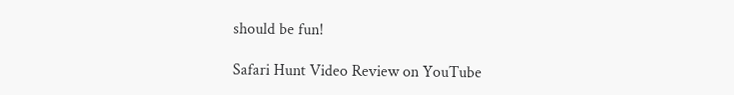should be fun!

Safari Hunt Video Review on YouTube